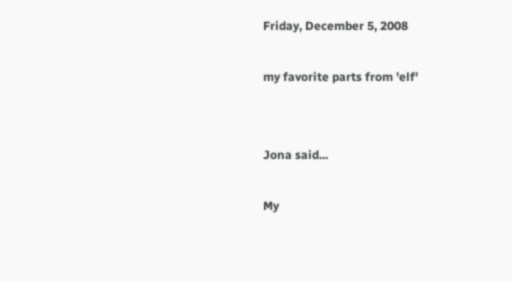Friday, December 5, 2008

my favorite parts from 'elf'


Jona said...

My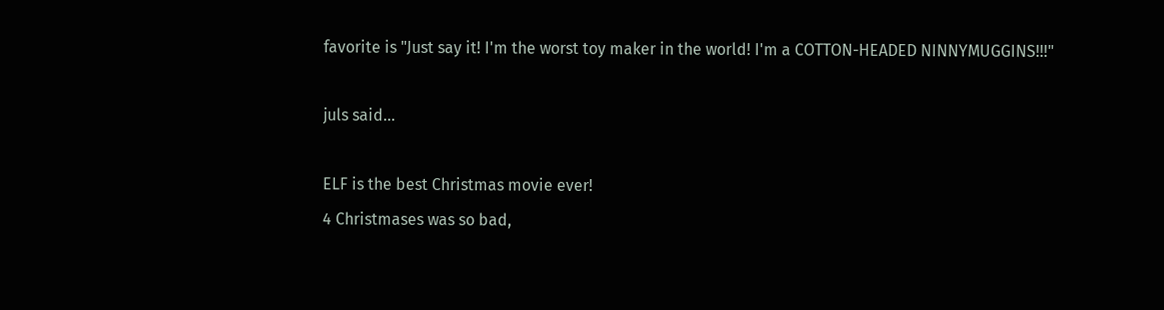favorite is "Just say it! I'm the worst toy maker in the world! I'm a COTTON-HEADED NINNYMUGGINS!!!"

juls said...

ELF is the best Christmas movie ever!
4 Christmases was so bad,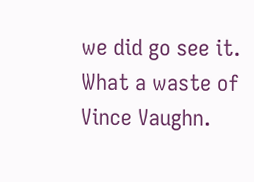we did go see it. What a waste of Vince Vaughn.